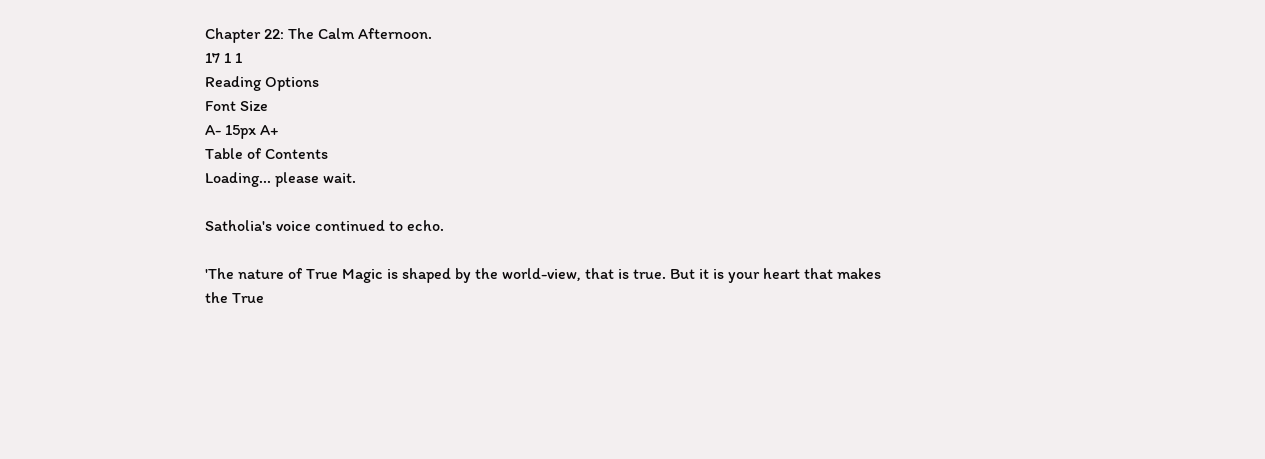Chapter 22: The Calm Afternoon.
17 1 1
Reading Options
Font Size
A- 15px A+
Table of Contents
Loading... please wait.

Satholia's voice continued to echo.

'The nature of True Magic is shaped by the world-view, that is true. But it is your heart that makes the True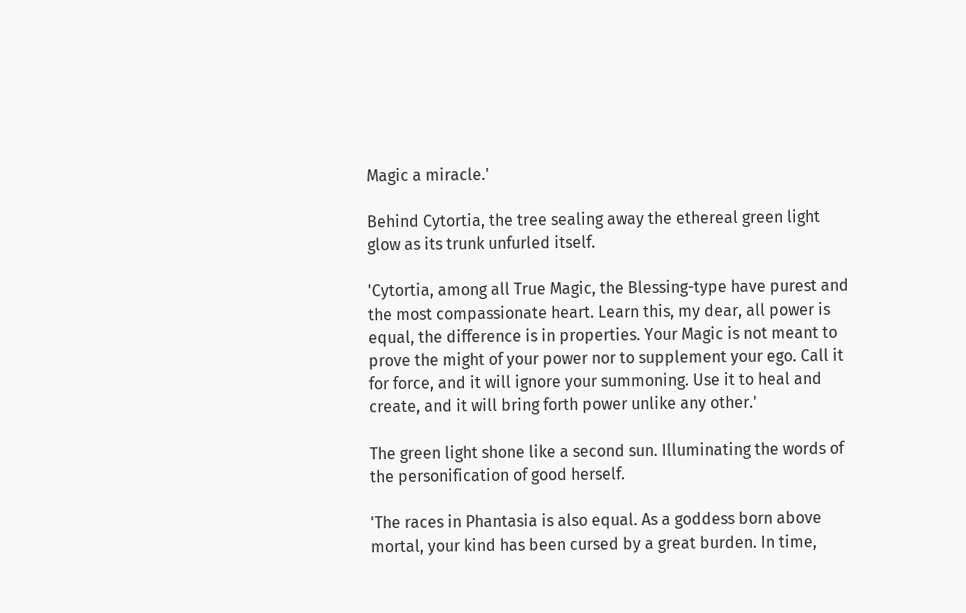Magic a miracle.'

Behind Cytortia, the tree sealing away the ethereal green light glow as its trunk unfurled itself.

'Cytortia, among all True Magic, the Blessing-type have purest and the most compassionate heart. Learn this, my dear, all power is equal, the difference is in properties. Your Magic is not meant to prove the might of your power nor to supplement your ego. Call it for force, and it will ignore your summoning. Use it to heal and create, and it will bring forth power unlike any other.'

The green light shone like a second sun. Illuminating the words of the personification of good herself.

'The races in Phantasia is also equal. As a goddess born above mortal, your kind has been cursed by a great burden. In time,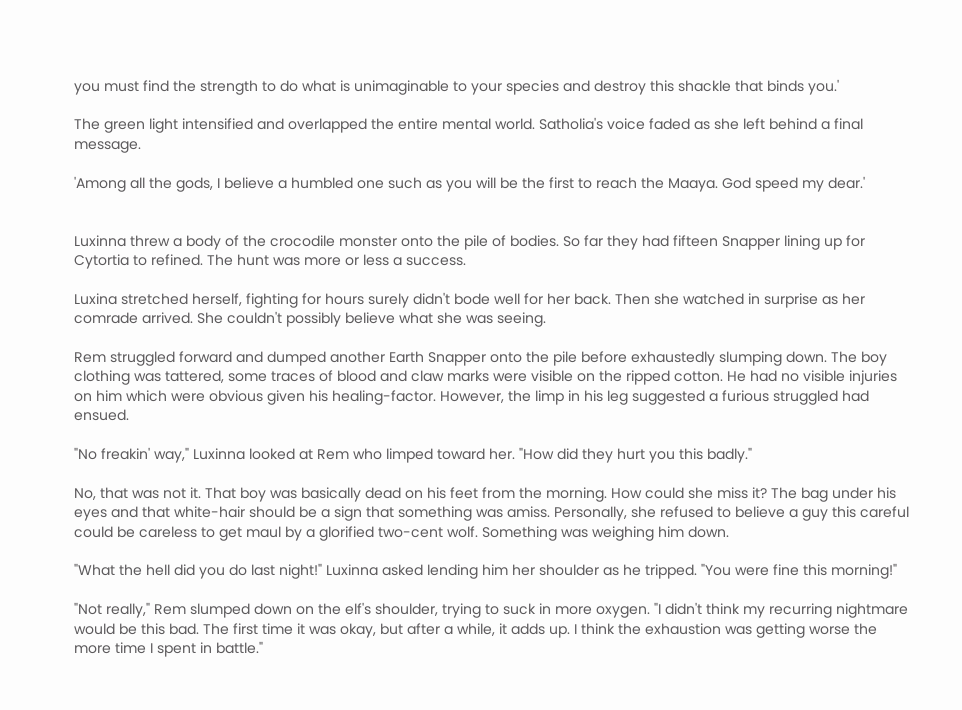you must find the strength to do what is unimaginable to your species and destroy this shackle that binds you.'

The green light intensified and overlapped the entire mental world. Satholia's voice faded as she left behind a final message.

'Among all the gods, I believe a humbled one such as you will be the first to reach the Maaya. God speed my dear.'


Luxinna threw a body of the crocodile monster onto the pile of bodies. So far they had fifteen Snapper lining up for Cytortia to refined. The hunt was more or less a success.

Luxina stretched herself, fighting for hours surely didn't bode well for her back. Then she watched in surprise as her comrade arrived. She couldn't possibly believe what she was seeing.

Rem struggled forward and dumped another Earth Snapper onto the pile before exhaustedly slumping down. The boy clothing was tattered, some traces of blood and claw marks were visible on the ripped cotton. He had no visible injuries on him which were obvious given his healing-factor. However, the limp in his leg suggested a furious struggled had ensued.

"No freakin' way," Luxinna looked at Rem who limped toward her. "How did they hurt you this badly."

No, that was not it. That boy was basically dead on his feet from the morning. How could she miss it? The bag under his eyes and that white-hair should be a sign that something was amiss. Personally, she refused to believe a guy this careful could be careless to get maul by a glorified two-cent wolf. Something was weighing him down.

"What the hell did you do last night!" Luxinna asked lending him her shoulder as he tripped. "You were fine this morning!"

"Not really," Rem slumped down on the elf's shoulder, trying to suck in more oxygen. "I didn't think my recurring nightmare would be this bad. The first time it was okay, but after a while, it adds up. I think the exhaustion was getting worse the more time I spent in battle."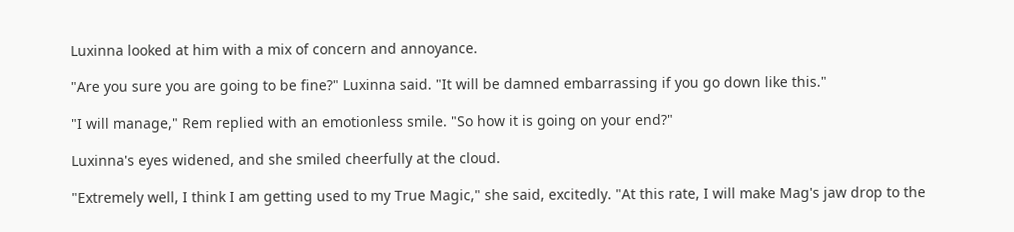Luxinna looked at him with a mix of concern and annoyance.

"Are you sure you are going to be fine?" Luxinna said. "It will be damned embarrassing if you go down like this."

"I will manage," Rem replied with an emotionless smile. "So how it is going on your end?"

Luxinna's eyes widened, and she smiled cheerfully at the cloud.

"Extremely well, I think I am getting used to my True Magic," she said, excitedly. "At this rate, I will make Mag's jaw drop to the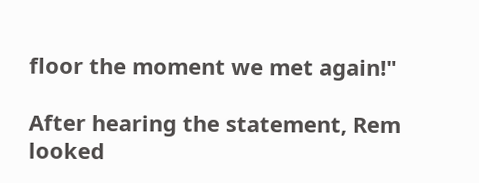floor the moment we met again!"

After hearing the statement, Rem looked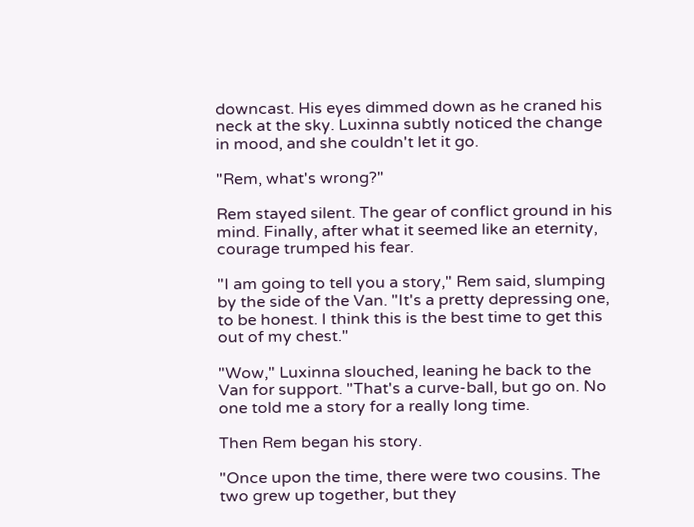downcast. His eyes dimmed down as he craned his neck at the sky. Luxinna subtly noticed the change in mood, and she couldn't let it go.

"Rem, what's wrong?"

Rem stayed silent. The gear of conflict ground in his mind. Finally, after what it seemed like an eternity, courage trumped his fear.

"I am going to tell you a story," Rem said, slumping by the side of the Van. "It's a pretty depressing one, to be honest. I think this is the best time to get this out of my chest."

"Wow," Luxinna slouched, leaning he back to the Van for support. "That's a curve-ball, but go on. No one told me a story for a really long time.

Then Rem began his story.

"Once upon the time, there were two cousins. The two grew up together, but they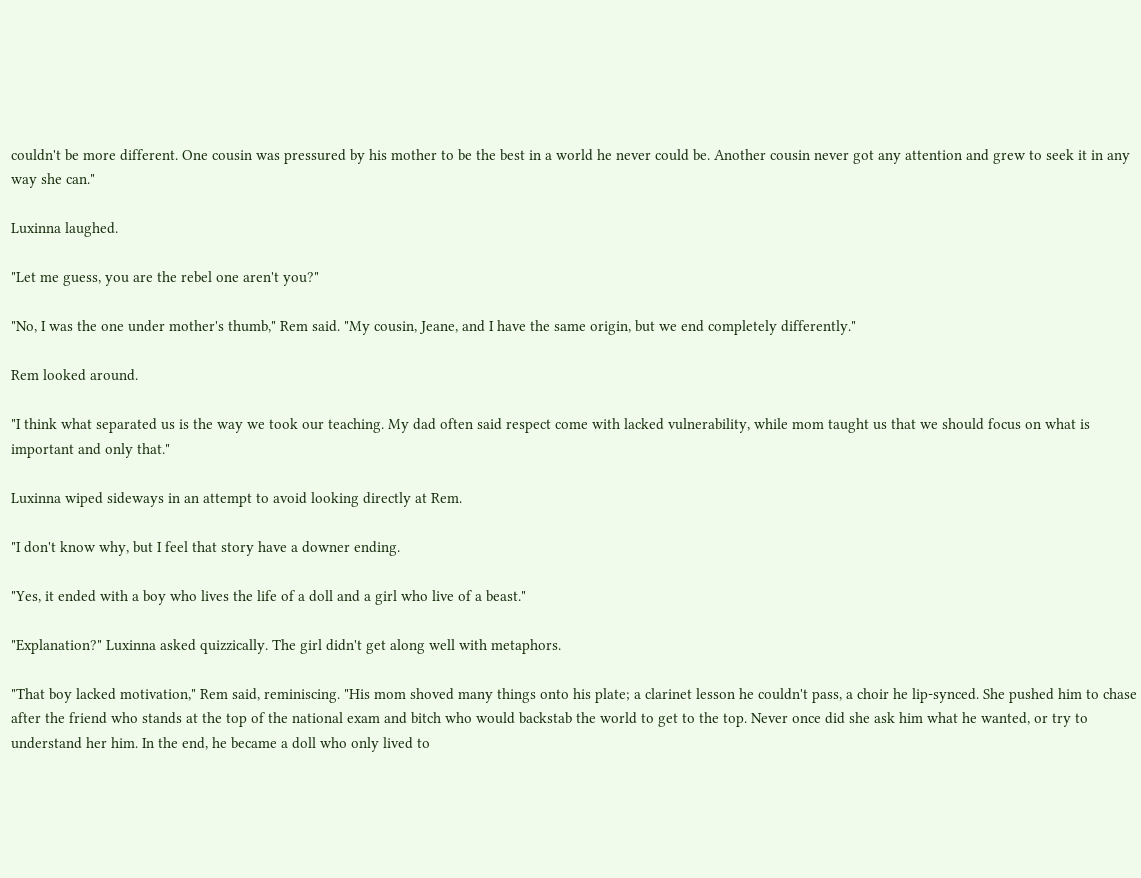couldn't be more different. One cousin was pressured by his mother to be the best in a world he never could be. Another cousin never got any attention and grew to seek it in any way she can."

Luxinna laughed.

"Let me guess, you are the rebel one aren't you?"

"No, I was the one under mother's thumb," Rem said. "My cousin, Jeane, and I have the same origin, but we end completely differently."

Rem looked around.

"I think what separated us is the way we took our teaching. My dad often said respect come with lacked vulnerability, while mom taught us that we should focus on what is important and only that."

Luxinna wiped sideways in an attempt to avoid looking directly at Rem.

"I don't know why, but I feel that story have a downer ending.

"Yes, it ended with a boy who lives the life of a doll and a girl who live of a beast."

"Explanation?" Luxinna asked quizzically. The girl didn't get along well with metaphors.

"That boy lacked motivation," Rem said, reminiscing. "His mom shoved many things onto his plate; a clarinet lesson he couldn't pass, a choir he lip-synced. She pushed him to chase after the friend who stands at the top of the national exam and bitch who would backstab the world to get to the top. Never once did she ask him what he wanted, or try to understand her him. In the end, he became a doll who only lived to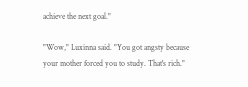achieve the next goal."

"Wow," Luxinna said. "You got angsty because your mother forced you to study. That's rich."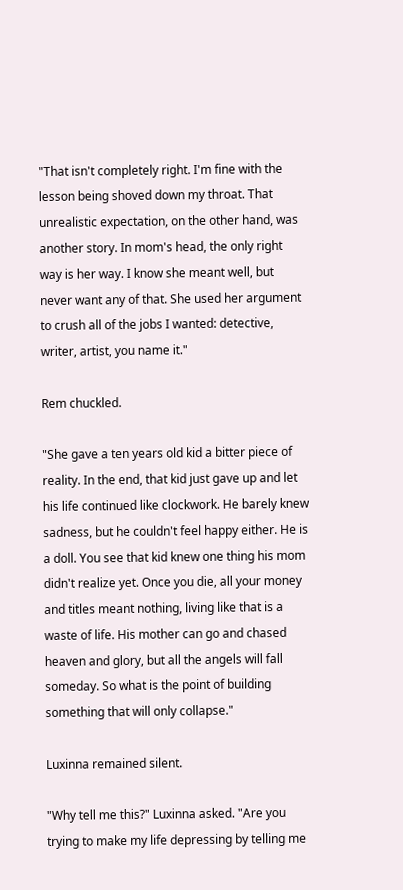"That isn't completely right. I'm fine with the lesson being shoved down my throat. That unrealistic expectation, on the other hand, was another story. In mom's head, the only right way is her way. I know she meant well, but never want any of that. She used her argument to crush all of the jobs I wanted: detective, writer, artist, you name it."

Rem chuckled.

"She gave a ten years old kid a bitter piece of reality. In the end, that kid just gave up and let his life continued like clockwork. He barely knew sadness, but he couldn't feel happy either. He is a doll. You see that kid knew one thing his mom didn't realize yet. Once you die, all your money and titles meant nothing, living like that is a waste of life. His mother can go and chased heaven and glory, but all the angels will fall someday. So what is the point of building something that will only collapse."

Luxinna remained silent.

"Why tell me this?" Luxinna asked. "Are you trying to make my life depressing by telling me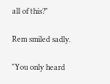all of this?"

Rem smiled sadly.

"You only heard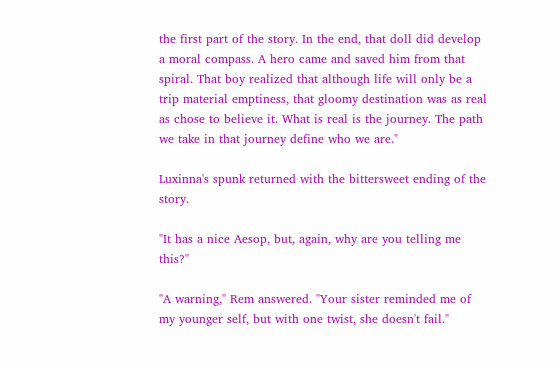the first part of the story. In the end, that doll did develop a moral compass. A hero came and saved him from that spiral. That boy realized that although life will only be a trip material emptiness, that gloomy destination was as real as chose to believe it. What is real is the journey. The path we take in that journey define who we are."

Luxinna's spunk returned with the bittersweet ending of the story.

"It has a nice Aesop, but, again, why are you telling me this?"

"A warning," Rem answered. "Your sister reminded me of my younger self, but with one twist, she doesn't fail."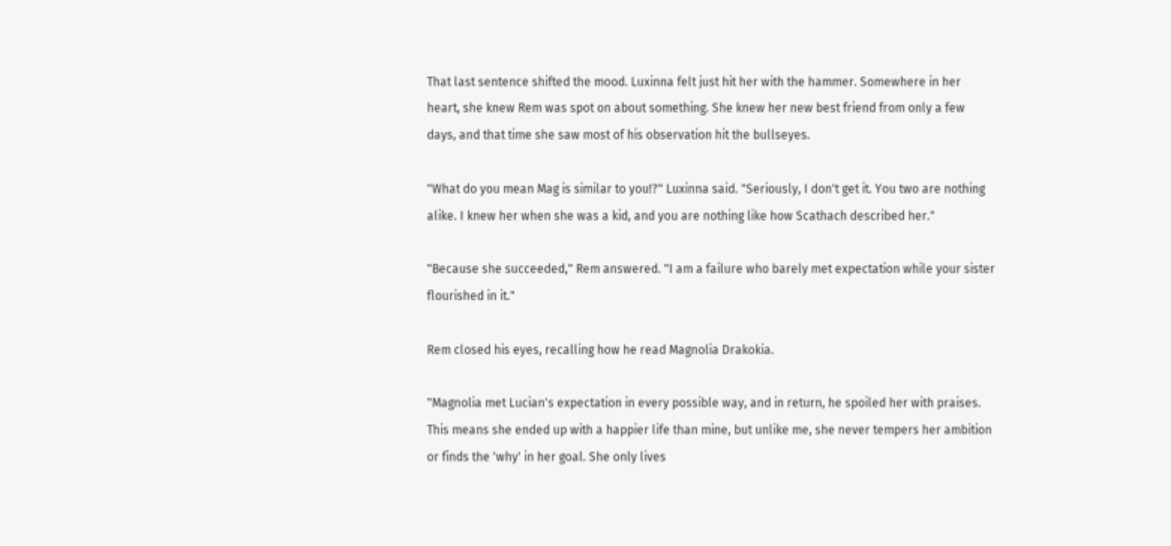That last sentence shifted the mood. Luxinna felt just hit her with the hammer. Somewhere in her heart, she knew Rem was spot on about something. She knew her new best friend from only a few days, and that time she saw most of his observation hit the bullseyes.

"What do you mean Mag is similar to you!?" Luxinna said. "Seriously, I don't get it. You two are nothing alike. I knew her when she was a kid, and you are nothing like how Scathach described her."

"Because she succeeded," Rem answered. "I am a failure who barely met expectation while your sister flourished in it."

Rem closed his eyes, recalling how he read Magnolia Drakokia.

"Magnolia met Lucian's expectation in every possible way, and in return, he spoiled her with praises. This means she ended up with a happier life than mine, but unlike me, she never tempers her ambition or finds the 'why' in her goal. She only lives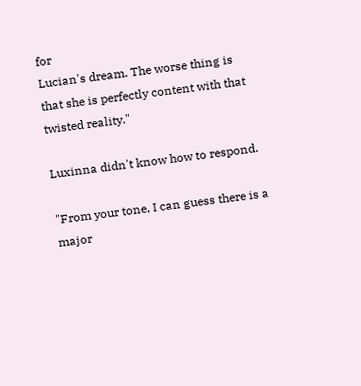for
Lucian's dream. The worse thing is that she is perfectly content with that twisted reality."

Luxinna didn't know how to respond.

"From your tone, I can guess there is a major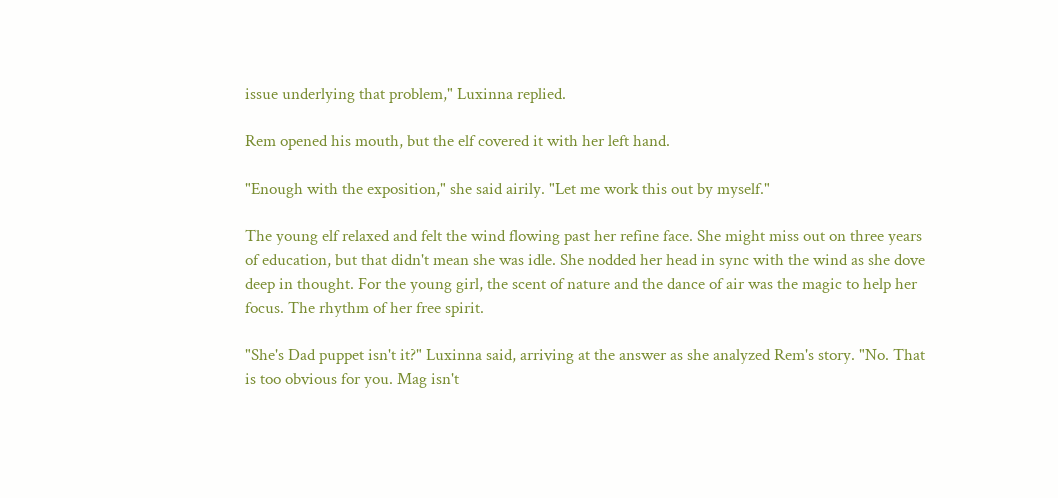issue underlying that problem," Luxinna replied.

Rem opened his mouth, but the elf covered it with her left hand.

"Enough with the exposition," she said airily. "Let me work this out by myself."

The young elf relaxed and felt the wind flowing past her refine face. She might miss out on three years of education, but that didn't mean she was idle. She nodded her head in sync with the wind as she dove deep in thought. For the young girl, the scent of nature and the dance of air was the magic to help her focus. The rhythm of her free spirit.

"She's Dad puppet isn't it?" Luxinna said, arriving at the answer as she analyzed Rem's story. "No. That is too obvious for you. Mag isn't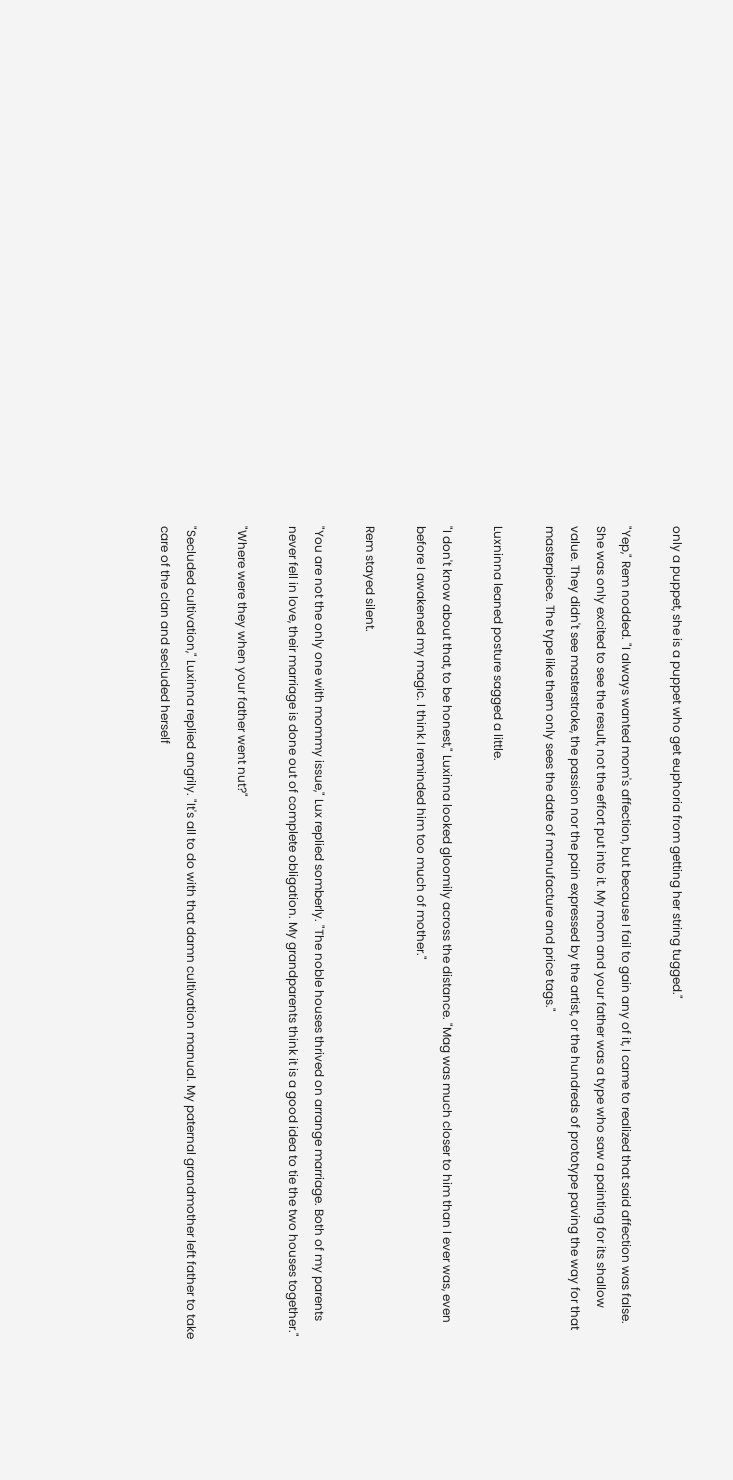only a puppet, she is a puppet who get euphoria from getting her string tugged."

"Yep," Rem nodded. "I always wanted mom's affection, but because I fail to gain any of it, I came to realized that said affection was false. She was only excited to see the result, not the effort put into it. My mom and your father was a type who saw a painting for its shallow value. They didn't see masterstroke, the passion nor the pain expressed by the artist, or the hundreds of prototype paving the way for that masterpiece. The type like them only sees the date of manufacture and price tags."

Luxninna leaned posture sagged a little.

"I don't know about that, to be honest," Luxinna looked gloomily across the distance. "Mag was much closer to him than I ever was, even before I awakened my magic. I think I reminded him too much of mother."

Rem stayed silent.

"You are not the only one with mommy issue," Lux replied somberly. "The noble houses thrived on arrange marriage. Both of my parents never fell in love, their marriage is done out of complete obligation. My grandparents think it is a good idea to tie the two houses together."

"Where were they when your father went nut?"

"Secluded cultivation," Luxinna replied angrily. "It's all to do with that damn cultivation manual. My paternal grandmother left father to take care of the clan and secluded herself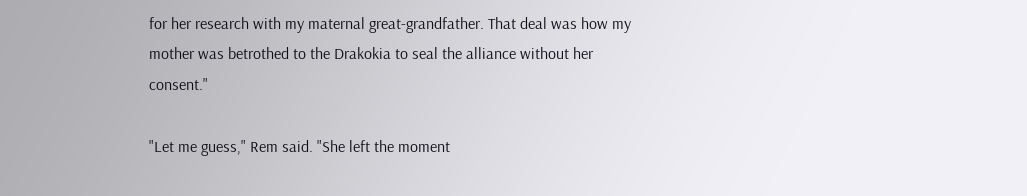for her research with my maternal great-grandfather. That deal was how my mother was betrothed to the Drakokia to seal the alliance without her consent."

"Let me guess," Rem said. "She left the moment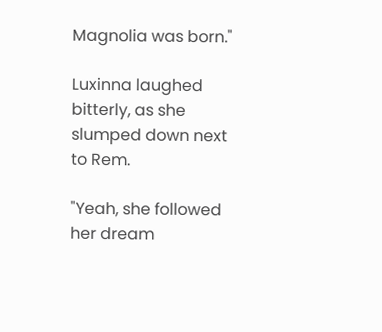Magnolia was born."

Luxinna laughed bitterly, as she slumped down next to Rem.

"Yeah, she followed her dream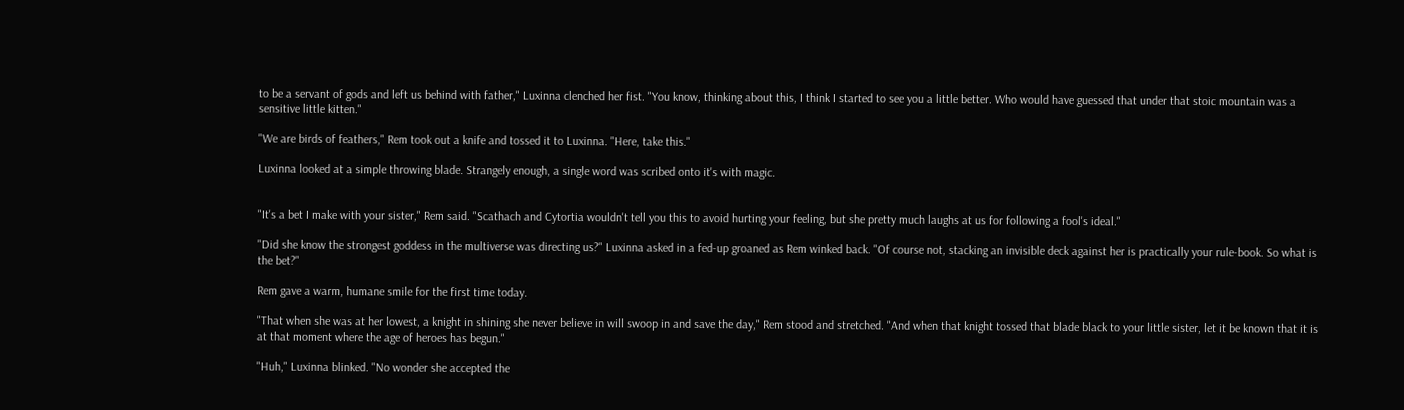to be a servant of gods and left us behind with father," Luxinna clenched her fist. "You know, thinking about this, I think I started to see you a little better. Who would have guessed that under that stoic mountain was a sensitive little kitten."

"We are birds of feathers," Rem took out a knife and tossed it to Luxinna. "Here, take this."

Luxinna looked at a simple throwing blade. Strangely enough, a single word was scribed onto it's with magic.


"It's a bet I make with your sister," Rem said. "Scathach and Cytortia wouldn't tell you this to avoid hurting your feeling, but she pretty much laughs at us for following a fool's ideal."

"Did she know the strongest goddess in the multiverse was directing us?" Luxinna asked in a fed-up groaned as Rem winked back. "Of course not, stacking an invisible deck against her is practically your rule-book. So what is the bet?"

Rem gave a warm, humane smile for the first time today.

"That when she was at her lowest, a knight in shining she never believe in will swoop in and save the day," Rem stood and stretched. "And when that knight tossed that blade black to your little sister, let it be known that it is at that moment where the age of heroes has begun."

"Huh," Luxinna blinked. "No wonder she accepted the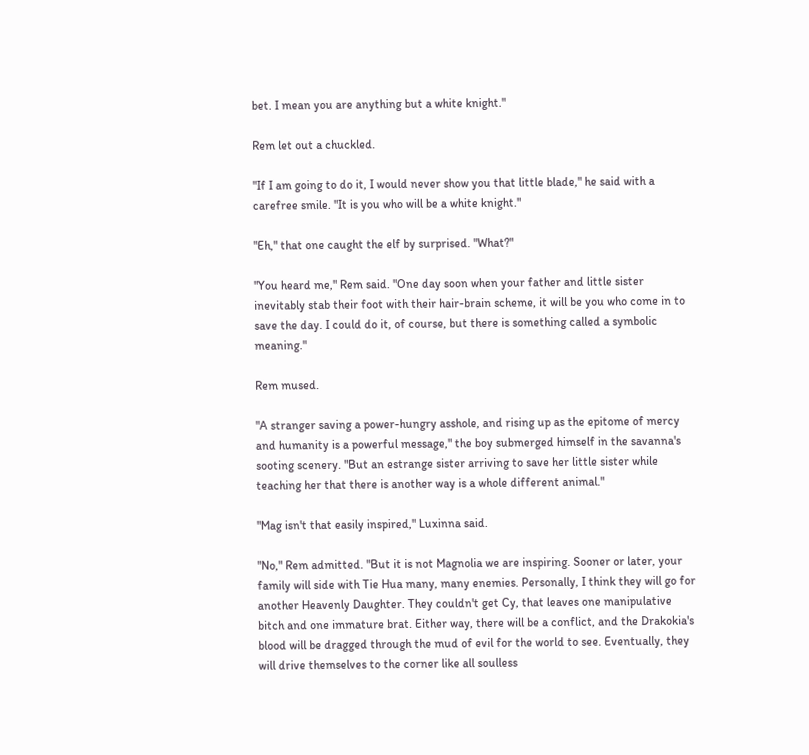bet. I mean you are anything but a white knight."

Rem let out a chuckled.

"If I am going to do it, I would never show you that little blade," he said with a carefree smile. "It is you who will be a white knight."

"Eh," that one caught the elf by surprised. "What?"

"You heard me," Rem said. "One day soon when your father and little sister inevitably stab their foot with their hair-brain scheme, it will be you who come in to save the day. I could do it, of course, but there is something called a symbolic meaning."

Rem mused.

"A stranger saving a power-hungry asshole, and rising up as the epitome of mercy and humanity is a powerful message," the boy submerged himself in the savanna's sooting scenery. "But an estrange sister arriving to save her little sister while teaching her that there is another way is a whole different animal."

"Mag isn't that easily inspired," Luxinna said.

"No," Rem admitted. "But it is not Magnolia we are inspiring. Sooner or later, your family will side with Tie Hua many, many enemies. Personally, I think they will go for another Heavenly Daughter. They couldn't get Cy, that leaves one manipulative bitch and one immature brat. Either way, there will be a conflict, and the Drakokia's blood will be dragged through the mud of evil for the world to see. Eventually, they will drive themselves to the corner like all soulless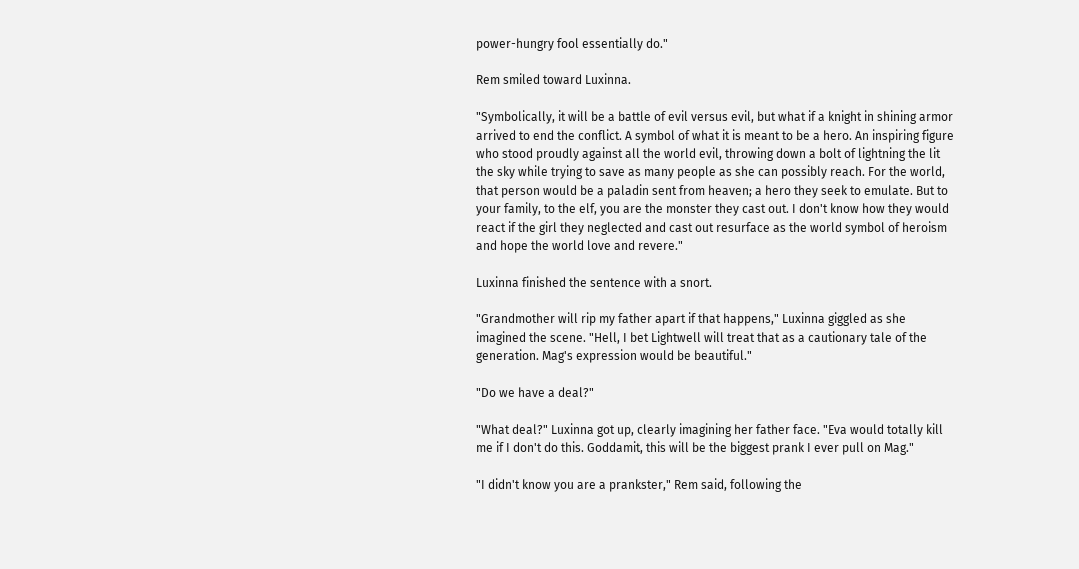power-hungry fool essentially do."

Rem smiled toward Luxinna.

"Symbolically, it will be a battle of evil versus evil, but what if a knight in shining armor arrived to end the conflict. A symbol of what it is meant to be a hero. An inspiring figure who stood proudly against all the world evil, throwing down a bolt of lightning the lit the sky while trying to save as many people as she can possibly reach. For the world, that person would be a paladin sent from heaven; a hero they seek to emulate. But to your family, to the elf, you are the monster they cast out. I don't know how they would react if the girl they neglected and cast out resurface as the world symbol of heroism and hope the world love and revere."

Luxinna finished the sentence with a snort.

"Grandmother will rip my father apart if that happens," Luxinna giggled as she imagined the scene. "Hell, I bet Lightwell will treat that as a cautionary tale of the generation. Mag's expression would be beautiful."

"Do we have a deal?"

"What deal?" Luxinna got up, clearly imagining her father face. "Eva would totally kill me if I don't do this. Goddamit, this will be the biggest prank I ever pull on Mag."

"I didn't know you are a prankster," Rem said, following the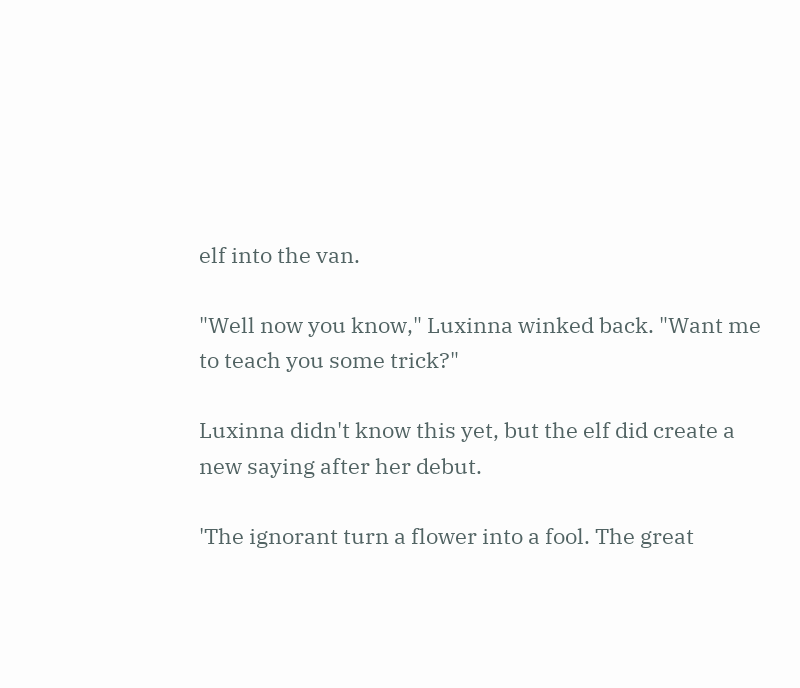elf into the van.

"Well now you know," Luxinna winked back. "Want me to teach you some trick?"

Luxinna didn't know this yet, but the elf did create a new saying after her debut.

'The ignorant turn a flower into a fool. The great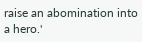raise an abomination into a hero.'